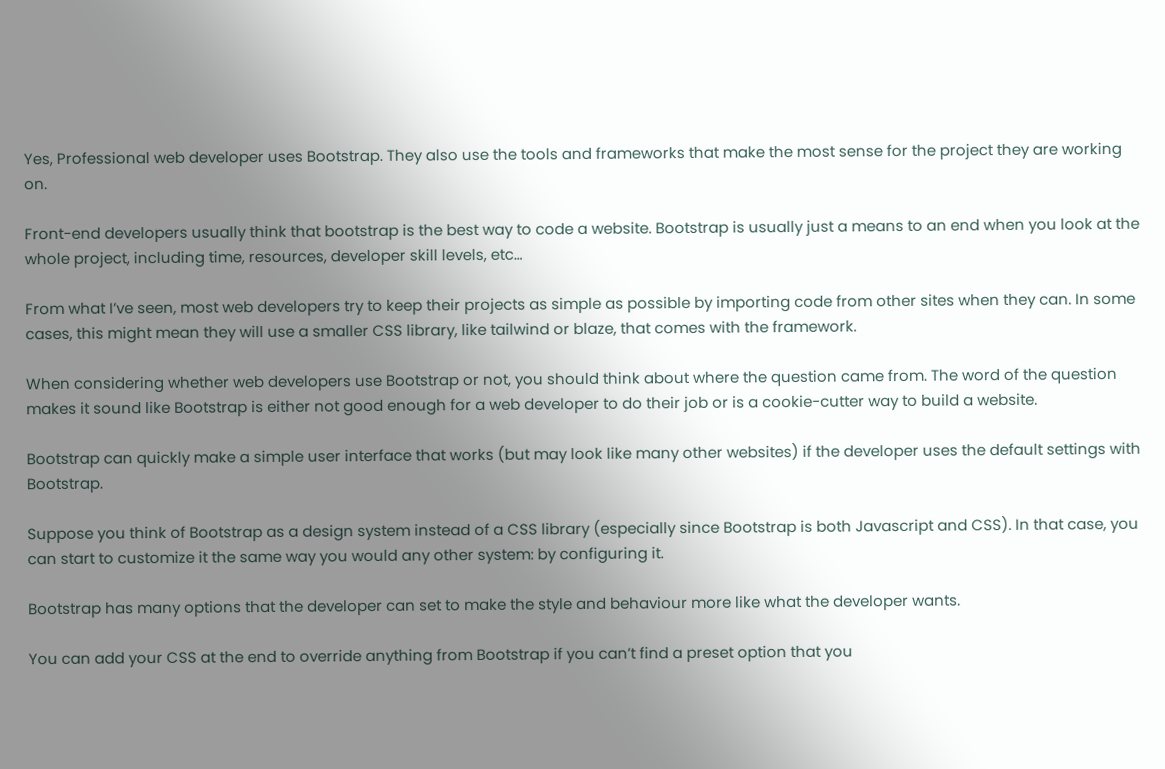Yes, Professional web developer uses Bootstrap. They also use the tools and frameworks that make the most sense for the project they are working on.

Front-end developers usually think that bootstrap is the best way to code a website. Bootstrap is usually just a means to an end when you look at the whole project, including time, resources, developer skill levels, etc…

From what I’ve seen, most web developers try to keep their projects as simple as possible by importing code from other sites when they can. In some cases, this might mean they will use a smaller CSS library, like tailwind or blaze, that comes with the framework.

When considering whether web developers use Bootstrap or not, you should think about where the question came from. The word of the question makes it sound like Bootstrap is either not good enough for a web developer to do their job or is a cookie-cutter way to build a website.

Bootstrap can quickly make a simple user interface that works (but may look like many other websites) if the developer uses the default settings with Bootstrap.

Suppose you think of Bootstrap as a design system instead of a CSS library (especially since Bootstrap is both Javascript and CSS). In that case, you can start to customize it the same way you would any other system: by configuring it.

Bootstrap has many options that the developer can set to make the style and behaviour more like what the developer wants.

You can add your CSS at the end to override anything from Bootstrap if you can’t find a preset option that you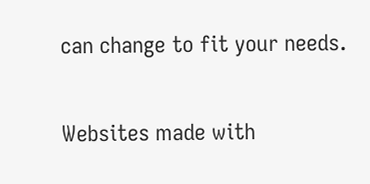can change to fit your needs.

Websites made with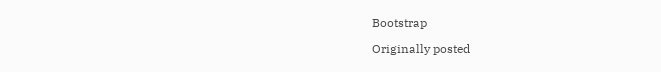Bootstrap

Originally posted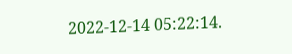2022-12-14 05:22:14.